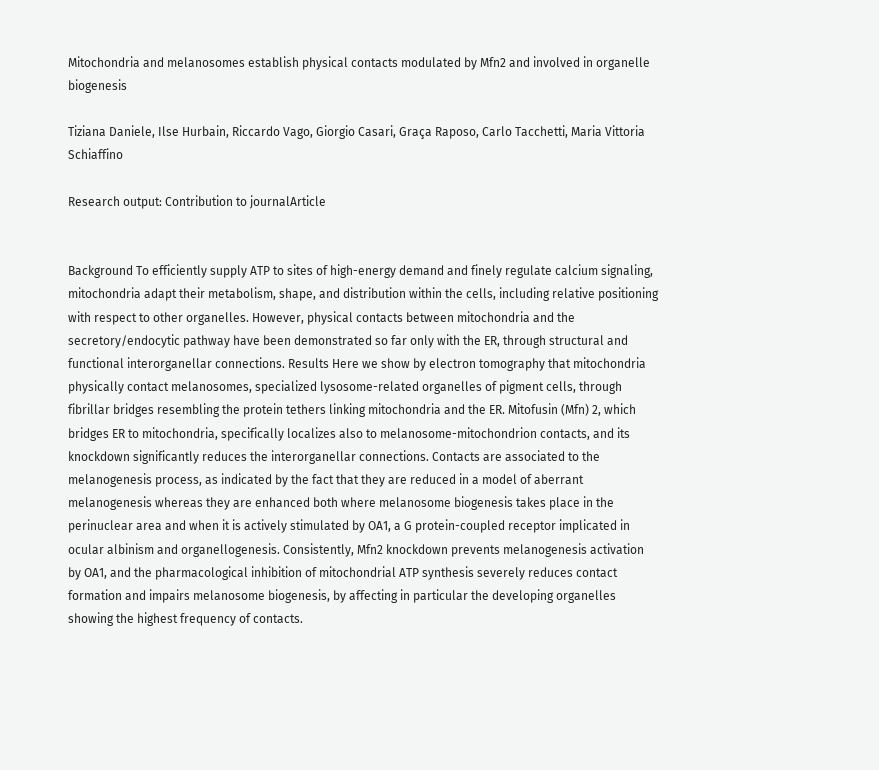Mitochondria and melanosomes establish physical contacts modulated by Mfn2 and involved in organelle biogenesis

Tiziana Daniele, Ilse Hurbain, Riccardo Vago, Giorgio Casari, Graça Raposo, Carlo Tacchetti, Maria Vittoria Schiaffino

Research output: Contribution to journalArticle


Background To efficiently supply ATP to sites of high-energy demand and finely regulate calcium signaling, mitochondria adapt their metabolism, shape, and distribution within the cells, including relative positioning with respect to other organelles. However, physical contacts between mitochondria and the secretory/endocytic pathway have been demonstrated so far only with the ER, through structural and functional interorganellar connections. Results Here we show by electron tomography that mitochondria physically contact melanosomes, specialized lysosome-related organelles of pigment cells, through fibrillar bridges resembling the protein tethers linking mitochondria and the ER. Mitofusin (Mfn) 2, which bridges ER to mitochondria, specifically localizes also to melanosome-mitochondrion contacts, and its knockdown significantly reduces the interorganellar connections. Contacts are associated to the melanogenesis process, as indicated by the fact that they are reduced in a model of aberrant melanogenesis whereas they are enhanced both where melanosome biogenesis takes place in the perinuclear area and when it is actively stimulated by OA1, a G protein-coupled receptor implicated in ocular albinism and organellogenesis. Consistently, Mfn2 knockdown prevents melanogenesis activation by OA1, and the pharmacological inhibition of mitochondrial ATP synthesis severely reduces contact formation and impairs melanosome biogenesis, by affecting in particular the developing organelles showing the highest frequency of contacts.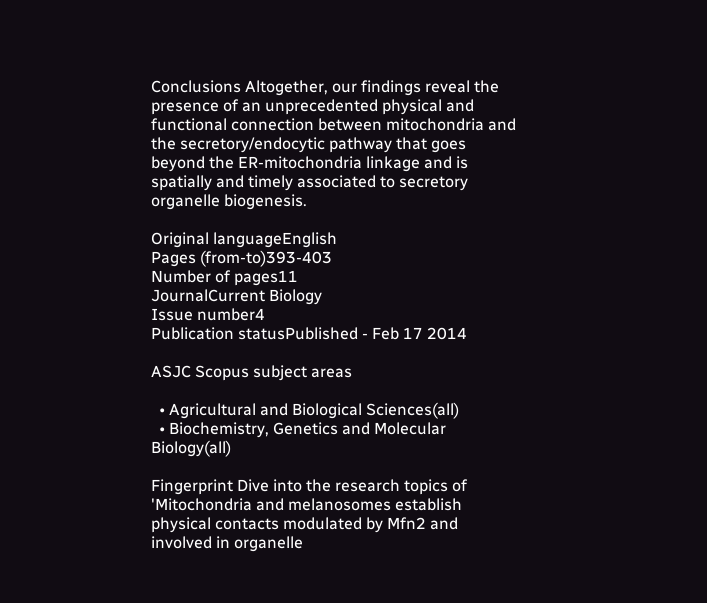Conclusions Altogether, our findings reveal the presence of an unprecedented physical and functional connection between mitochondria and the secretory/endocytic pathway that goes beyond the ER-mitochondria linkage and is spatially and timely associated to secretory organelle biogenesis.

Original languageEnglish
Pages (from-to)393-403
Number of pages11
JournalCurrent Biology
Issue number4
Publication statusPublished - Feb 17 2014

ASJC Scopus subject areas

  • Agricultural and Biological Sciences(all)
  • Biochemistry, Genetics and Molecular Biology(all)

Fingerprint Dive into the research topics of 'Mitochondria and melanosomes establish physical contacts modulated by Mfn2 and involved in organelle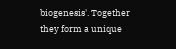biogenesis'. Together they form a unique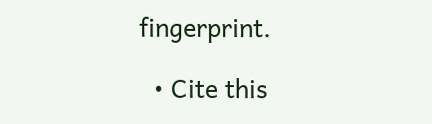fingerprint.

  • Cite this